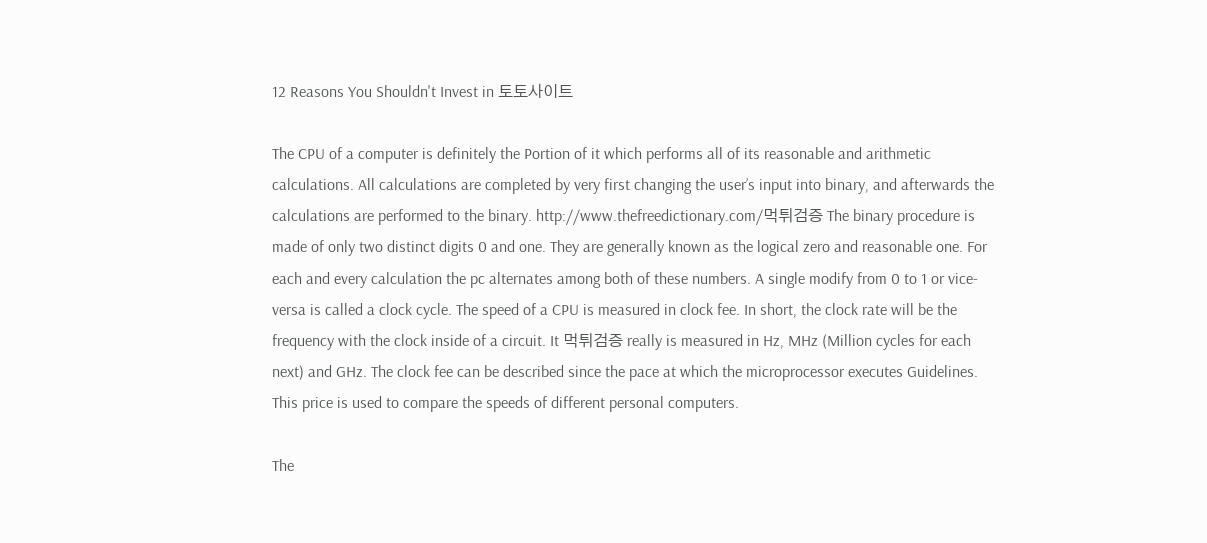12 Reasons You Shouldn't Invest in 토토사이트

The CPU of a computer is definitely the Portion of it which performs all of its reasonable and arithmetic calculations. All calculations are completed by very first changing the user’s input into binary, and afterwards the calculations are performed to the binary. http://www.thefreedictionary.com/먹튀검증 The binary procedure is made of only two distinct digits 0 and one. They are generally known as the logical zero and reasonable one. For each and every calculation the pc alternates among both of these numbers. A single modify from 0 to 1 or vice-versa is called a clock cycle. The speed of a CPU is measured in clock fee. In short, the clock rate will be the frequency with the clock inside of a circuit. It 먹튀검증 really is measured in Hz, MHz (Million cycles for each next) and GHz. The clock fee can be described since the pace at which the microprocessor executes Guidelines. This price is used to compare the speeds of different personal computers.

The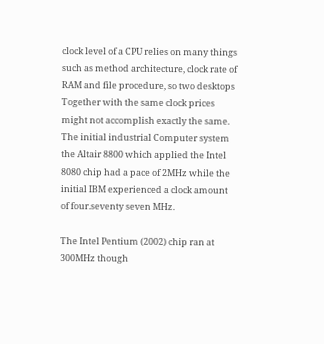clock level of a CPU relies on many things such as method architecture, clock rate of RAM and file procedure, so two desktops Together with the same clock prices might not accomplish exactly the same. The initial industrial Computer system the Altair 8800 which applied the Intel 8080 chip had a pace of 2MHz while the initial IBM experienced a clock amount of four.seventy seven MHz.

The Intel Pentium (2002) chip ran at 300MHz though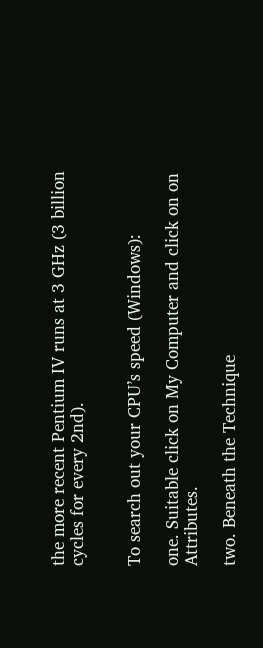the more recent Pentium IV runs at 3 GHz (3 billion cycles for every 2nd).


To search out your CPU’s speed (Windows):

one. Suitable click on My Computer and click on on Attributes.

two. Beneath the Technique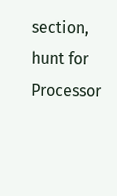section, hunt for Processor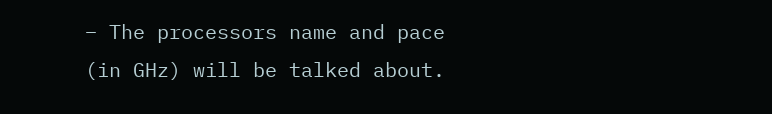– The processors name and pace (in GHz) will be talked about.